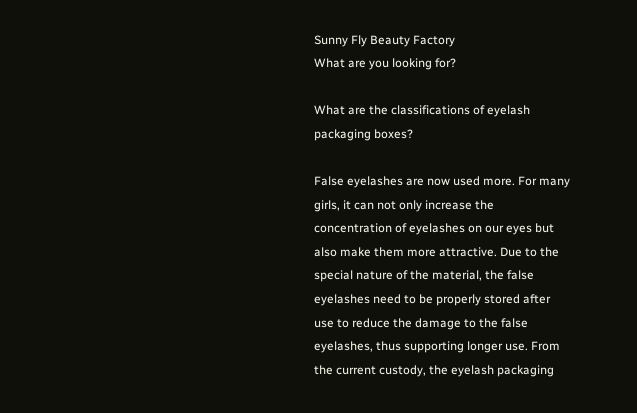Sunny Fly Beauty Factory
What are you looking for?

What are the classifications of eyelash packaging boxes?

False eyelashes are now used more. For many girls, it can not only increase the concentration of eyelashes on our eyes but also make them more attractive. Due to the special nature of the material, the false eyelashes need to be properly stored after use to reduce the damage to the false eyelashes, thus supporting longer use. From the current custody, the eyelash packaging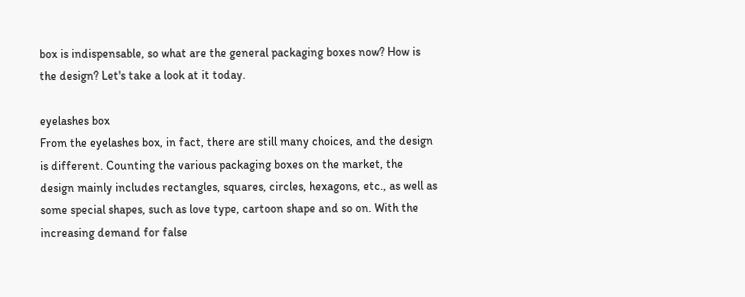box is indispensable, so what are the general packaging boxes now? How is the design? Let's take a look at it today.

eyelashes box
From the eyelashes box, in fact, there are still many choices, and the design is different. Counting the various packaging boxes on the market, the design mainly includes rectangles, squares, circles, hexagons, etc., as well as some special shapes, such as love type, cartoon shape and so on. With the increasing demand for false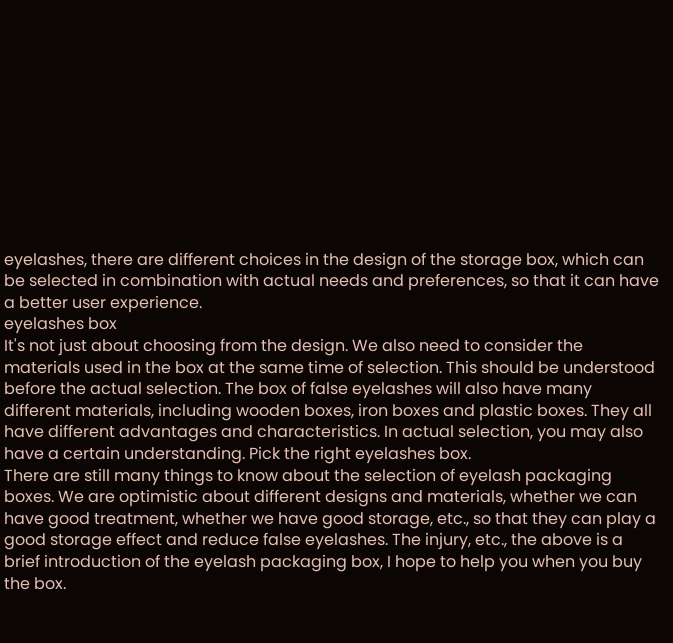eyelashes, there are different choices in the design of the storage box, which can be selected in combination with actual needs and preferences, so that it can have a better user experience.
eyelashes box
It's not just about choosing from the design. We also need to consider the materials used in the box at the same time of selection. This should be understood before the actual selection. The box of false eyelashes will also have many different materials, including wooden boxes, iron boxes and plastic boxes. They all have different advantages and characteristics. In actual selection, you may also have a certain understanding. Pick the right eyelashes box.
There are still many things to know about the selection of eyelash packaging boxes. We are optimistic about different designs and materials, whether we can have good treatment, whether we have good storage, etc., so that they can play a good storage effect and reduce false eyelashes. The injury, etc., the above is a brief introduction of the eyelash packaging box, I hope to help you when you buy the box.